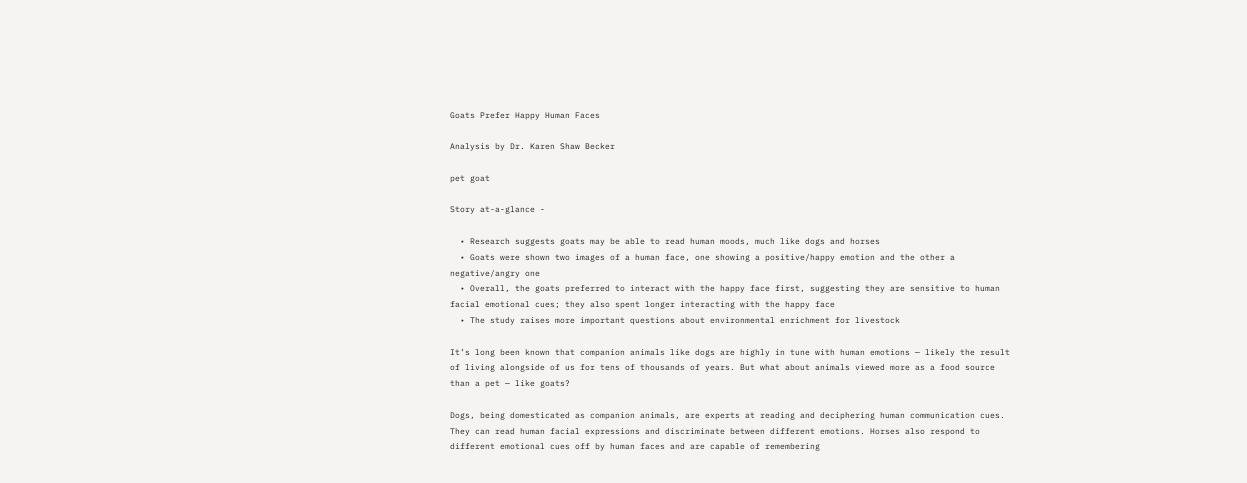Goats Prefer Happy Human Faces

Analysis by Dr. Karen Shaw Becker

pet goat

Story at-a-glance -

  • Research suggests goats may be able to read human moods, much like dogs and horses
  • Goats were shown two images of a human face, one showing a positive/happy emotion and the other a negative/angry one
  • Overall, the goats preferred to interact with the happy face first, suggesting they are sensitive to human facial emotional cues; they also spent longer interacting with the happy face
  • The study raises more important questions about environmental enrichment for livestock

It’s long been known that companion animals like dogs are highly in tune with human emotions — likely the result of living alongside of us for tens of thousands of years. But what about animals viewed more as a food source than a pet — like goats?

Dogs, being domesticated as companion animals, are experts at reading and deciphering human communication cues. They can read human facial expressions and discriminate between different emotions. Horses also respond to different emotional cues off by human faces and are capable of remembering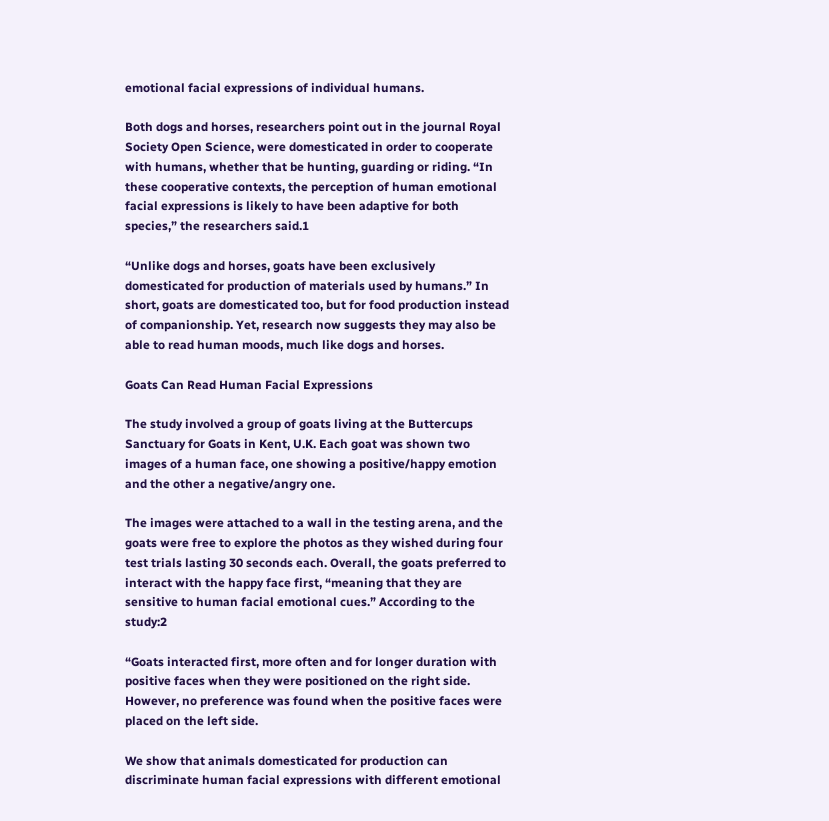emotional facial expressions of individual humans.

Both dogs and horses, researchers point out in the journal Royal Society Open Science, were domesticated in order to cooperate with humans, whether that be hunting, guarding or riding. “In these cooperative contexts, the perception of human emotional facial expressions is likely to have been adaptive for both species,” the researchers said.1

“Unlike dogs and horses, goats have been exclusively domesticated for production of materials used by humans.” In short, goats are domesticated too, but for food production instead of companionship. Yet, research now suggests they may also be able to read human moods, much like dogs and horses.

Goats Can Read Human Facial Expressions

The study involved a group of goats living at the Buttercups Sanctuary for Goats in Kent, U.K. Each goat was shown two images of a human face, one showing a positive/happy emotion and the other a negative/angry one.

The images were attached to a wall in the testing arena, and the goats were free to explore the photos as they wished during four test trials lasting 30 seconds each. Overall, the goats preferred to interact with the happy face first, “meaning that they are sensitive to human facial emotional cues.” According to the study:2

“Goats interacted first, more often and for longer duration with positive faces when they were positioned on the right side. However, no preference was found when the positive faces were placed on the left side.

We show that animals domesticated for production can discriminate human facial expressions with different emotional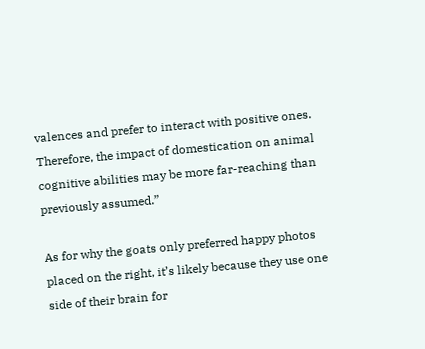valences and prefer to interact with positive ones. Therefore, the impact of domestication on animal cognitive abilities may be more far-reaching than previously assumed.”

As for why the goats only preferred happy photos placed on the right, it’s likely because they use one side of their brain for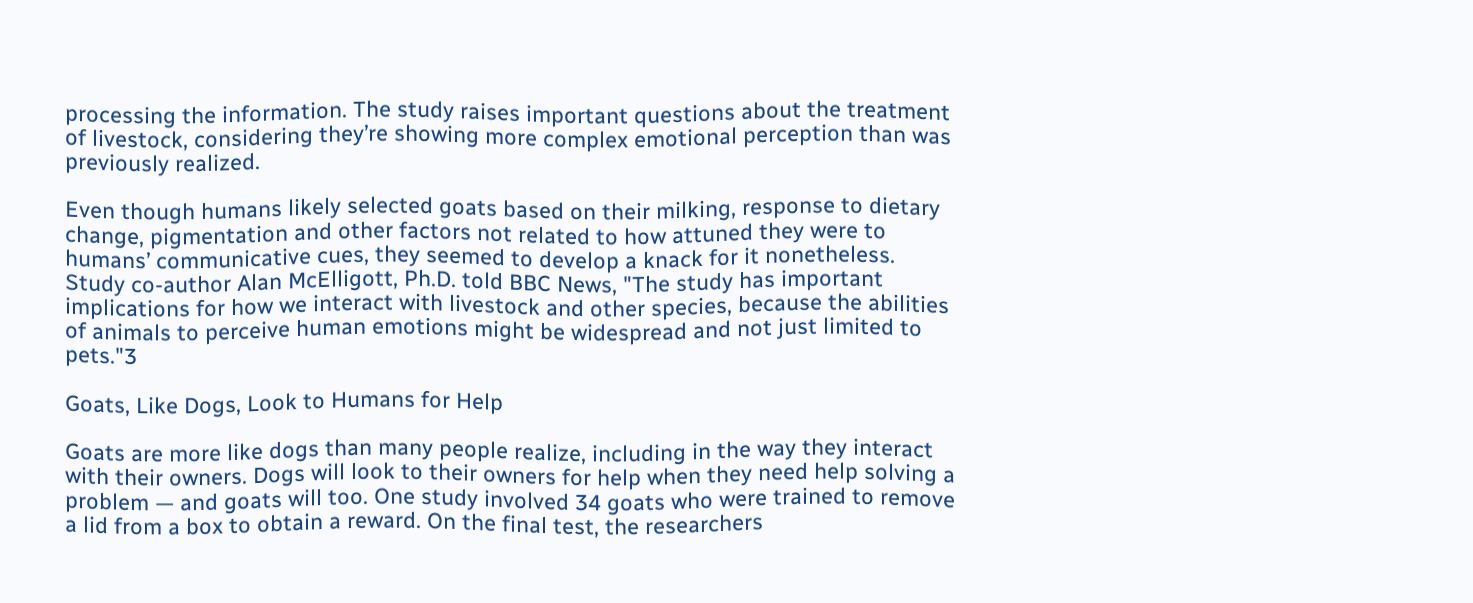processing the information. The study raises important questions about the treatment of livestock, considering they’re showing more complex emotional perception than was previously realized.

Even though humans likely selected goats based on their milking, response to dietary change, pigmentation and other factors not related to how attuned they were to humans’ communicative cues, they seemed to develop a knack for it nonetheless. Study co-author Alan McElligott, Ph.D. told BBC News, "The study has important implications for how we interact with livestock and other species, because the abilities of animals to perceive human emotions might be widespread and not just limited to pets."3

Goats, Like Dogs, Look to Humans for Help

Goats are more like dogs than many people realize, including in the way they interact with their owners. Dogs will look to their owners for help when they need help solving a problem — and goats will too. One study involved 34 goats who were trained to remove a lid from a box to obtain a reward. On the final test, the researchers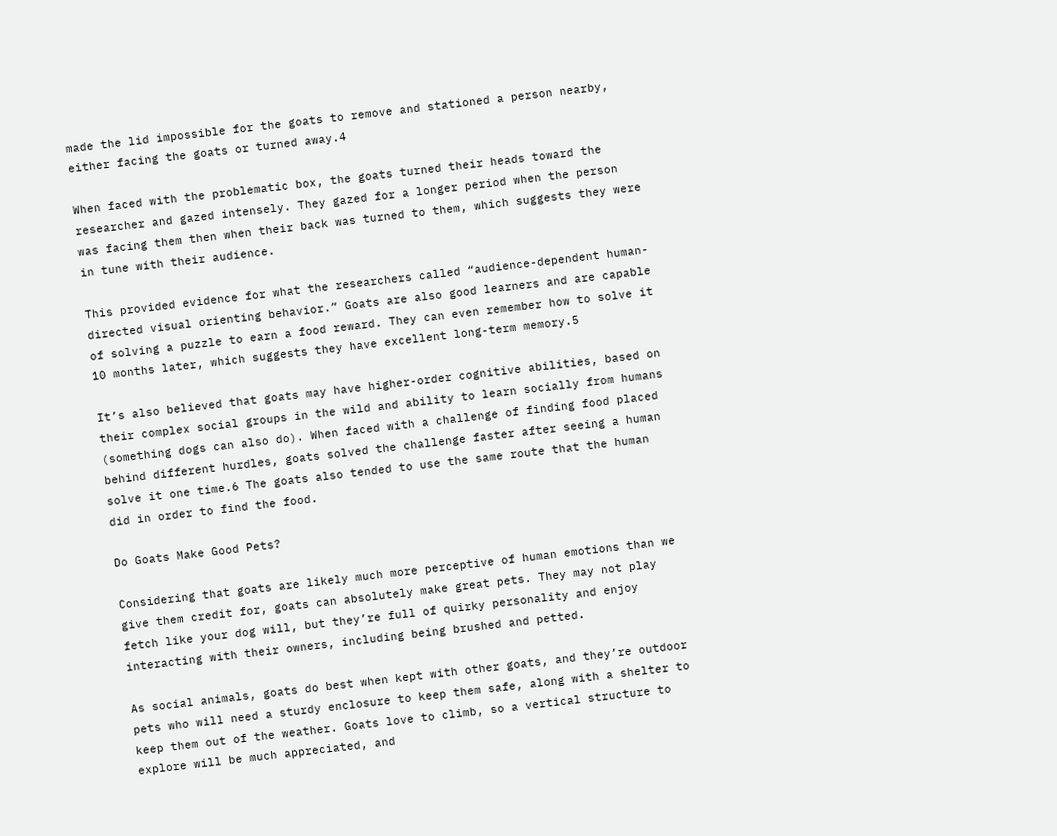made the lid impossible for the goats to remove and stationed a person nearby, either facing the goats or turned away.4

When faced with the problematic box, the goats turned their heads toward the researcher and gazed intensely. They gazed for a longer period when the person was facing them then when their back was turned to them, which suggests they were in tune with their audience.

This provided evidence for what the researchers called “audience-dependent human-directed visual orienting behavior.” Goats are also good learners and are capable of solving a puzzle to earn a food reward. They can even remember how to solve it 10 months later, which suggests they have excellent long-term memory.5

It’s also believed that goats may have higher-order cognitive abilities, based on their complex social groups in the wild and ability to learn socially from humans (something dogs can also do). When faced with a challenge of finding food placed behind different hurdles, goats solved the challenge faster after seeing a human solve it one time.6 The goats also tended to use the same route that the human did in order to find the food.

Do Goats Make Good Pets?

Considering that goats are likely much more perceptive of human emotions than we give them credit for, goats can absolutely make great pets. They may not play fetch like your dog will, but they’re full of quirky personality and enjoy interacting with their owners, including being brushed and petted.

As social animals, goats do best when kept with other goats, and they’re outdoor pets who will need a sturdy enclosure to keep them safe, along with a shelter to keep them out of the weather. Goats love to climb, so a vertical structure to explore will be much appreciated, and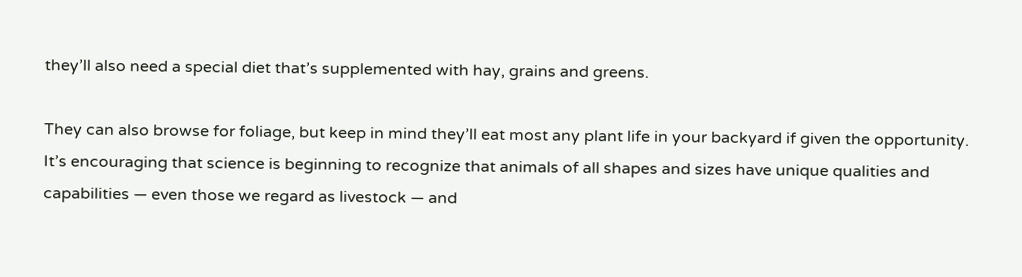they’ll also need a special diet that’s supplemented with hay, grains and greens.

They can also browse for foliage, but keep in mind they’ll eat most any plant life in your backyard if given the opportunity. It’s encouraging that science is beginning to recognize that animals of all shapes and sizes have unique qualities and capabilities — even those we regard as livestock — and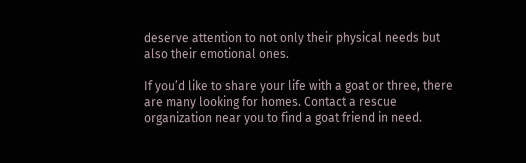deserve attention to not only their physical needs but also their emotional ones.

If you’d like to share your life with a goat or three, there are many looking for homes. Contact a rescue organization near you to find a goat friend in need.